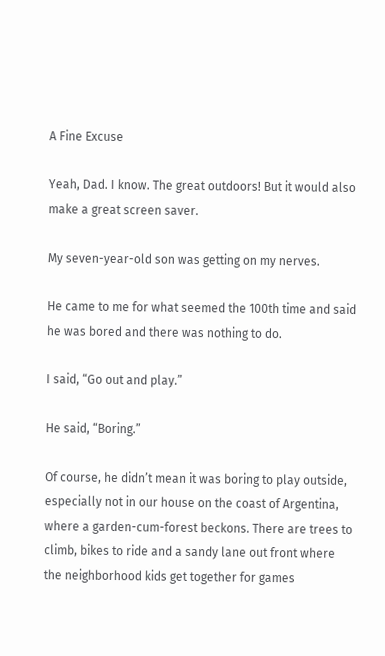A Fine Excuse

Yeah, Dad. I know. The great outdoors! But it would also make a great screen saver.

My seven-year-old son was getting on my nerves.

He came to me for what seemed the 100th time and said he was bored and there was nothing to do.

I said, “Go out and play.”

He said, “Boring.”

Of course, he didn’t mean it was boring to play outside, especially not in our house on the coast of Argentina, where a garden-cum-forest beckons. There are trees to climb, bikes to ride and a sandy lane out front where the neighborhood kids get together for games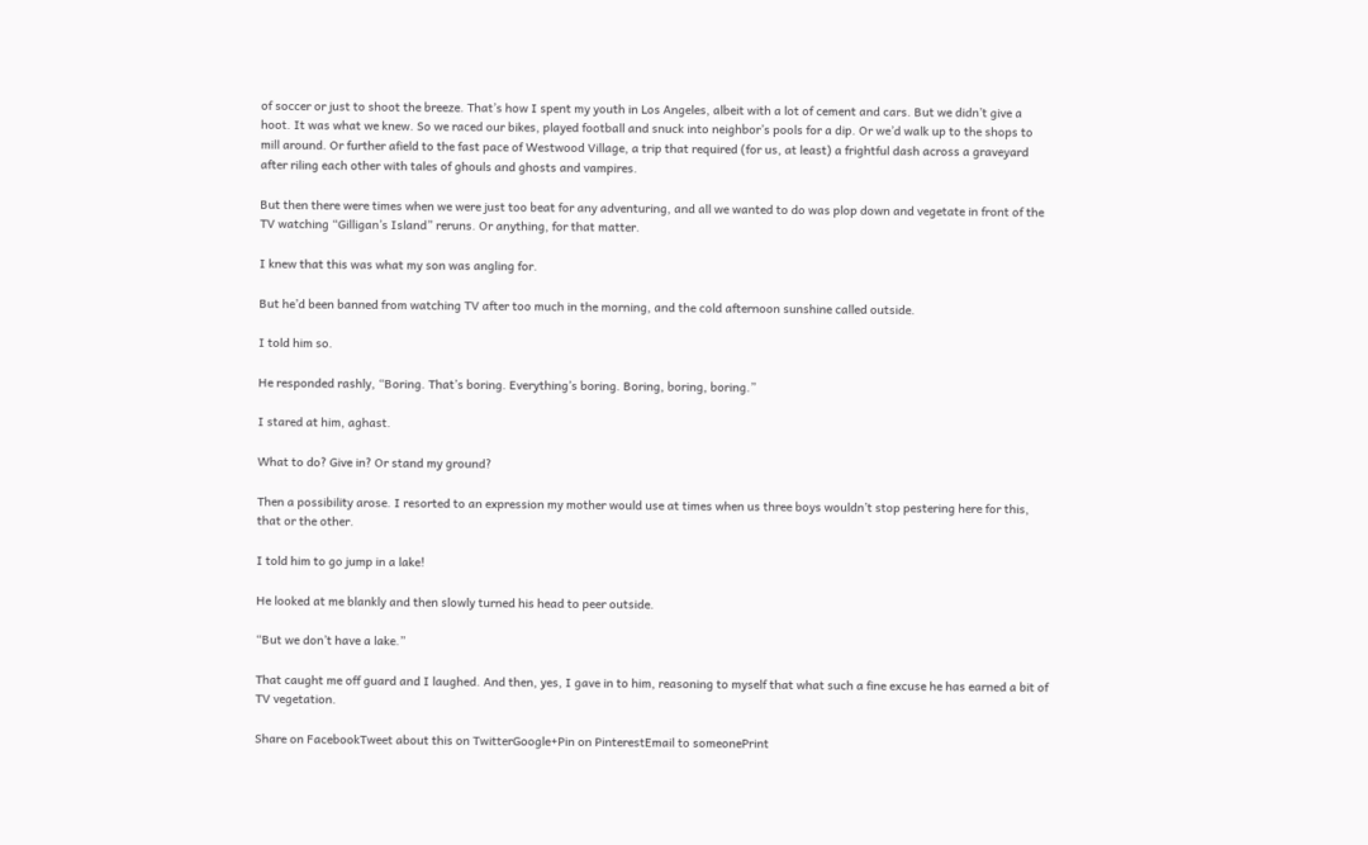of soccer or just to shoot the breeze. That’s how I spent my youth in Los Angeles, albeit with a lot of cement and cars. But we didn’t give a hoot. It was what we knew. So we raced our bikes, played football and snuck into neighbor’s pools for a dip. Or we’d walk up to the shops to mill around. Or further afield to the fast pace of Westwood Village, a trip that required (for us, at least) a frightful dash across a graveyard after riling each other with tales of ghouls and ghosts and vampires.

But then there were times when we were just too beat for any adventuring, and all we wanted to do was plop down and vegetate in front of the TV watching “Gilligan’s Island” reruns. Or anything, for that matter.

I knew that this was what my son was angling for.

But he’d been banned from watching TV after too much in the morning, and the cold afternoon sunshine called outside.

I told him so.

He responded rashly, “Boring. That’s boring. Everything’s boring. Boring, boring, boring.”

I stared at him, aghast.

What to do? Give in? Or stand my ground?

Then a possibility arose. I resorted to an expression my mother would use at times when us three boys wouldn’t stop pestering here for this, that or the other.

I told him to go jump in a lake!

He looked at me blankly and then slowly turned his head to peer outside.

“But we don’t have a lake.”

That caught me off guard and I laughed. And then, yes, I gave in to him, reasoning to myself that what such a fine excuse he has earned a bit of TV vegetation.

Share on FacebookTweet about this on TwitterGoogle+Pin on PinterestEmail to someonePrint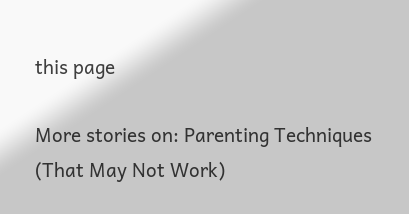this page

More stories on: Parenting Techniques (That May Not Work)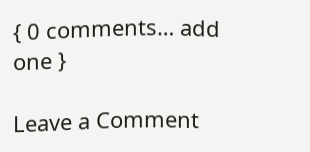{ 0 comments… add one }

Leave a Comment